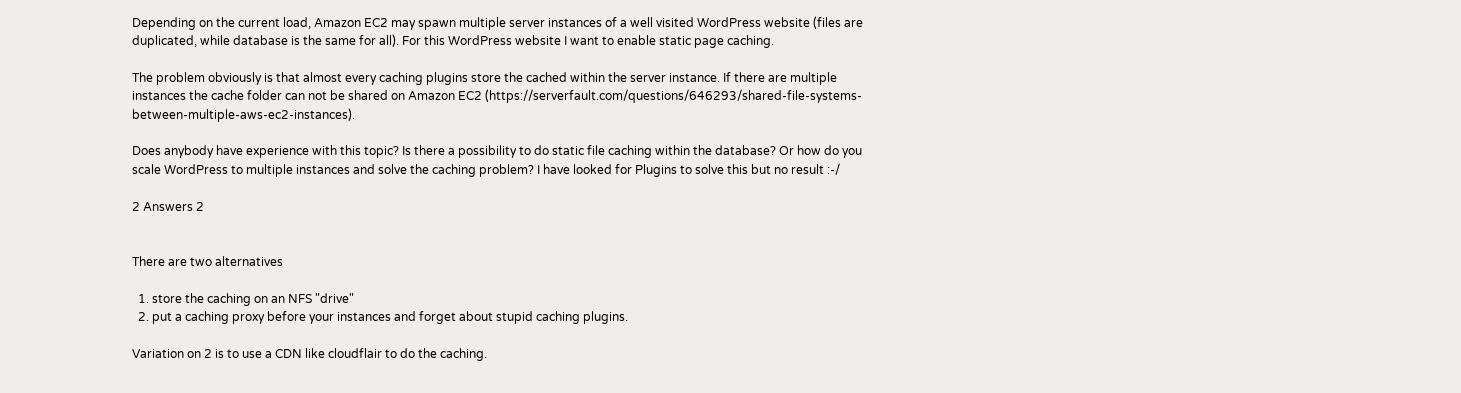Depending on the current load, Amazon EC2 may spawn multiple server instances of a well visited WordPress website (files are duplicated, while database is the same for all). For this WordPress website I want to enable static page caching.

The problem obviously is that almost every caching plugins store the cached within the server instance. If there are multiple instances the cache folder can not be shared on Amazon EC2 (https://serverfault.com/questions/646293/shared-file-systems-between-multiple-aws-ec2-instances).

Does anybody have experience with this topic? Is there a possibility to do static file caching within the database? Or how do you scale WordPress to multiple instances and solve the caching problem? I have looked for Plugins to solve this but no result :-/

2 Answers 2


There are two alternatives

  1. store the caching on an NFS "drive"
  2. put a caching proxy before your instances and forget about stupid caching plugins.

Variation on 2 is to use a CDN like cloudflair to do the caching.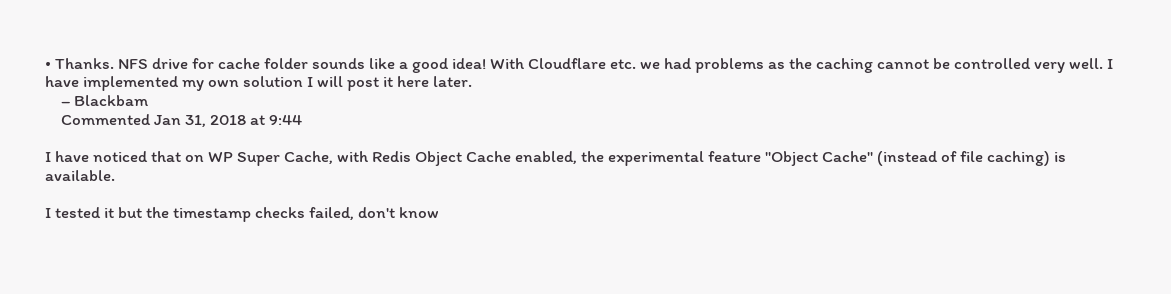• Thanks. NFS drive for cache folder sounds like a good idea! With Cloudflare etc. we had problems as the caching cannot be controlled very well. I have implemented my own solution I will post it here later.
    – Blackbam
    Commented Jan 31, 2018 at 9:44

I have noticed that on WP Super Cache, with Redis Object Cache enabled, the experimental feature "Object Cache" (instead of file caching) is available.

I tested it but the timestamp checks failed, don't know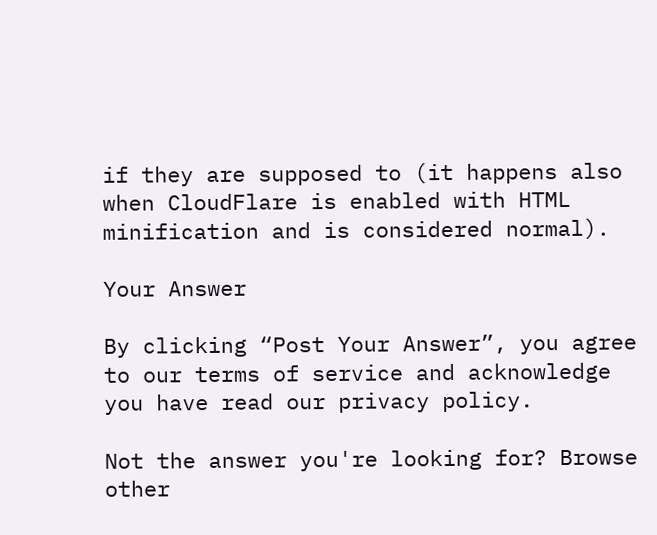if they are supposed to (it happens also when CloudFlare is enabled with HTML minification and is considered normal).

Your Answer

By clicking “Post Your Answer”, you agree to our terms of service and acknowledge you have read our privacy policy.

Not the answer you're looking for? Browse other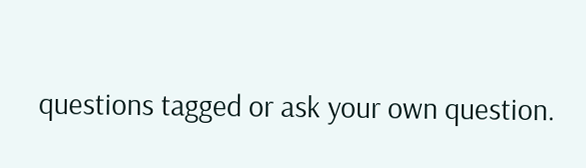questions tagged or ask your own question.